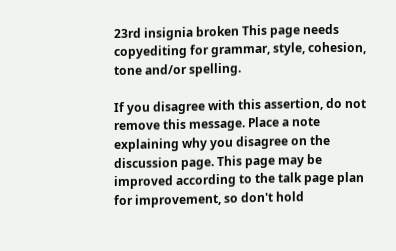23rd insignia broken This page needs copyediting for grammar, style, cohesion, tone and/or spelling.

If you disagree with this assertion, do not remove this message. Place a note explaining why you disagree on the discussion page. This page may be improved according to the talk page plan for improvement, so don't hold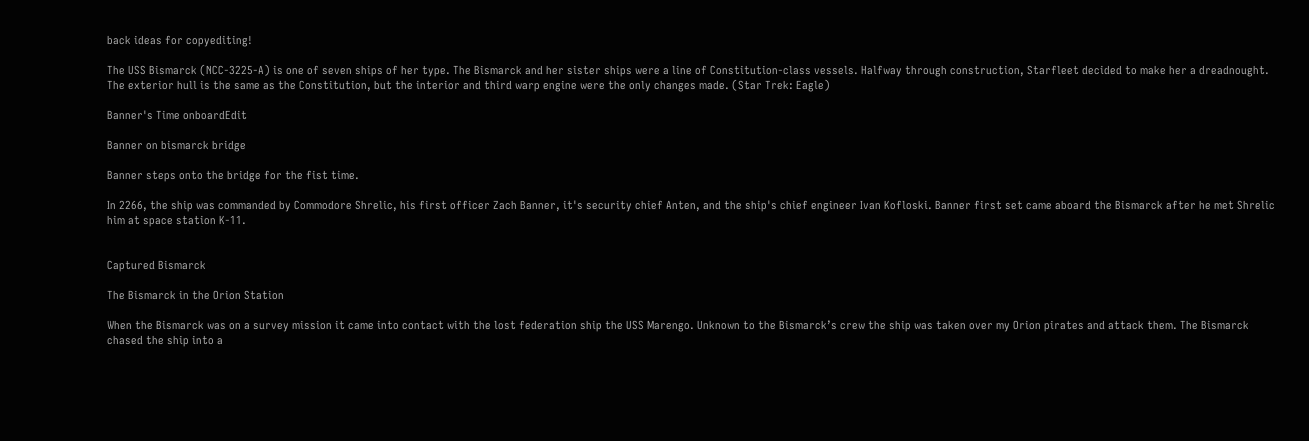back ideas for copyediting!

The USS Bismarck (NCC-3225-A) is one of seven ships of her type. The Bismarck and her sister ships were a line of Constitution-class vessels. Halfway through construction, Starfleet decided to make her a dreadnought. The exterior hull is the same as the Constitution, but the interior and third warp engine were the only changes made. (Star Trek: Eagle)

Banner's Time onboardEdit

Banner on bismarck bridge

Banner steps onto the bridge for the fist time.

In 2266, the ship was commanded by Commodore Shrelic, his first officer Zach Banner, it's security chief Anten, and the ship's chief engineer Ivan Kofloski. Banner first set came aboard the Bismarck after he met Shrelic him at space station K-11.


Captured Bismarck

The Bismarck in the Orion Station

When the Bismarck was on a survey mission it came into contact with the lost federation ship the USS Marengo. Unknown to the Bismarck’s crew the ship was taken over my Orion pirates and attack them. The Bismarck chased the ship into a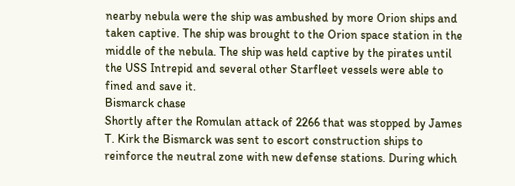nearby nebula were the ship was ambushed by more Orion ships and taken captive. The ship was brought to the Orion space station in the middle of the nebula. The ship was held captive by the pirates until the USS Intrepid and several other Starfleet vessels were able to fined and save it.
Bismarck chase
Shortly after the Romulan attack of 2266 that was stopped by James T. Kirk the Bismarck was sent to escort construction ships to reinforce the neutral zone with new defense stations. During which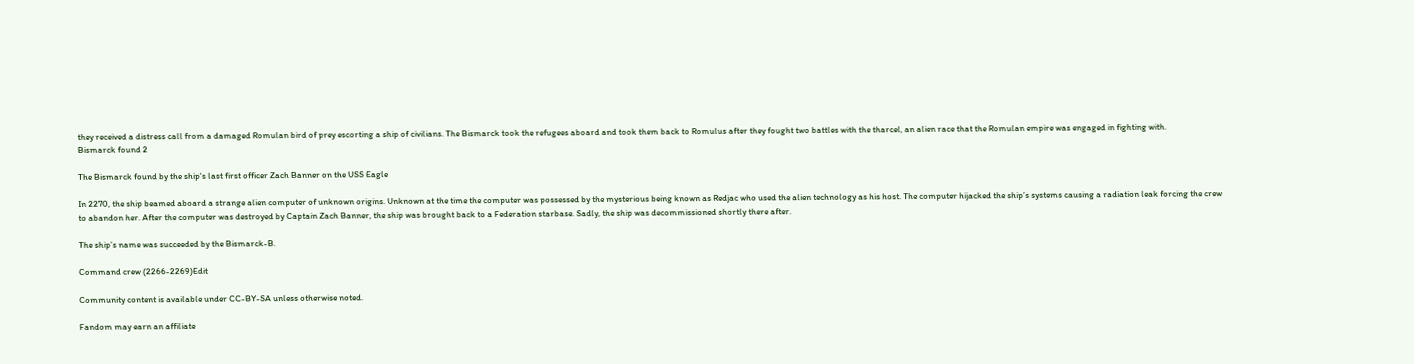they received a distress call from a damaged Romulan bird of prey escorting a ship of civilians. The Bismarck took the refugees aboard and took them back to Romulus after they fought two battles with the tharcel, an alien race that the Romulan empire was engaged in fighting with.
Bismarck found 2

The Bismarck found by the ship's last first officer Zach Banner on the USS Eagle

In 2270, the ship beamed aboard a strange alien computer of unknown origins. Unknown at the time the computer was possessed by the mysterious being known as Redjac who used the alien technology as his host. The computer hijacked the ship’s systems causing a radiation leak forcing the crew to abandon her. After the computer was destroyed by Captain Zach Banner, the ship was brought back to a Federation starbase. Sadly, the ship was decommissioned shortly there after.

The ship’s name was succeeded by the Bismarck-B.

Command crew (2266-2269)Edit

Community content is available under CC-BY-SA unless otherwise noted.

Fandom may earn an affiliate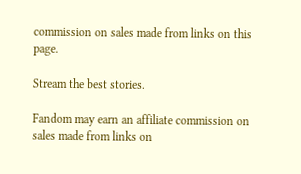commission on sales made from links on this page.

Stream the best stories.

Fandom may earn an affiliate commission on sales made from links on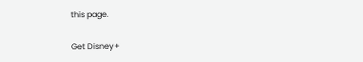this page.

Get Disney+